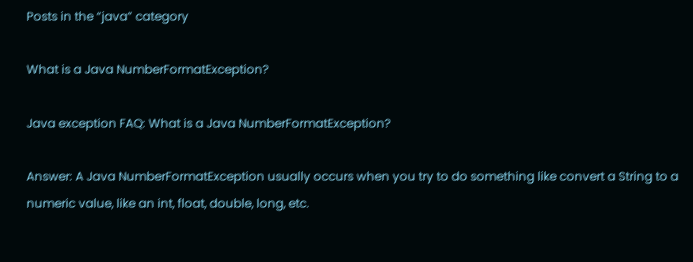Posts in the “java” category

What is a Java NumberFormatException?

Java exception FAQ: What is a Java NumberFormatException?

Answer: A Java NumberFormatException usually occurs when you try to do something like convert a String to a numeric value, like an int, float, double, long, etc.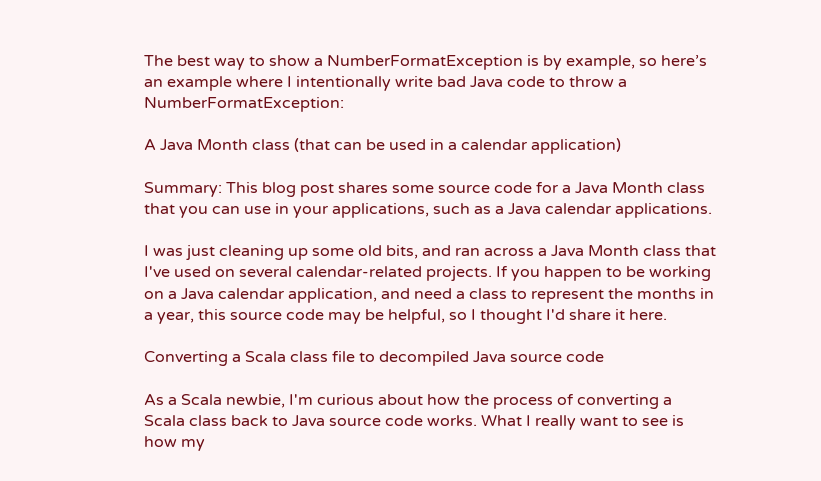The best way to show a NumberFormatException is by example, so here’s an example where I intentionally write bad Java code to throw a NumberFormatException:

A Java Month class (that can be used in a calendar application)

Summary: This blog post shares some source code for a Java Month class that you can use in your applications, such as a Java calendar applications.

I was just cleaning up some old bits, and ran across a Java Month class that I've used on several calendar-related projects. If you happen to be working on a Java calendar application, and need a class to represent the months in a year, this source code may be helpful, so I thought I'd share it here.

Converting a Scala class file to decompiled Java source code

As a Scala newbie, I'm curious about how the process of converting a Scala class back to Java source code works. What I really want to see is how my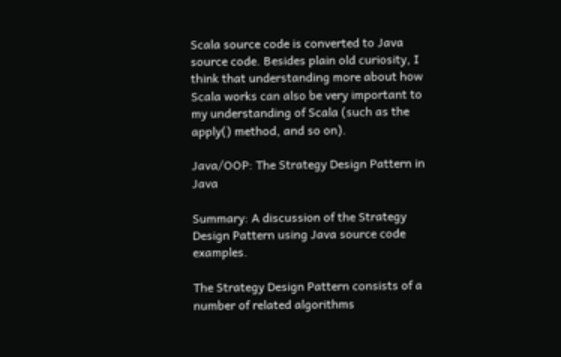Scala source code is converted to Java source code. Besides plain old curiosity, I think that understanding more about how Scala works can also be very important to my understanding of Scala (such as the apply() method, and so on).

Java/OOP: The Strategy Design Pattern in Java

Summary: A discussion of the Strategy Design Pattern using Java source code examples.

The Strategy Design Pattern consists of a number of related algorithms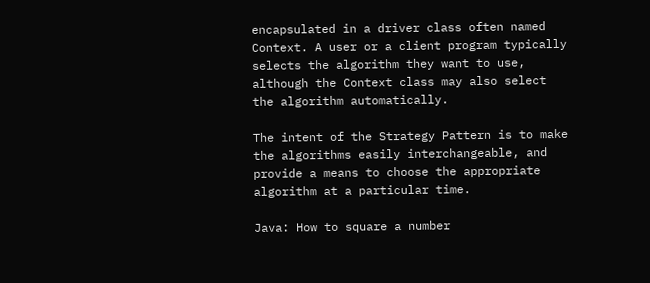encapsulated in a driver class often named Context. A user or a client program typically selects the algorithm they want to use, although the Context class may also select the algorithm automatically.

The intent of the Strategy Pattern is to make the algorithms easily interchangeable, and provide a means to choose the appropriate algorithm at a particular time.

Java: How to square a number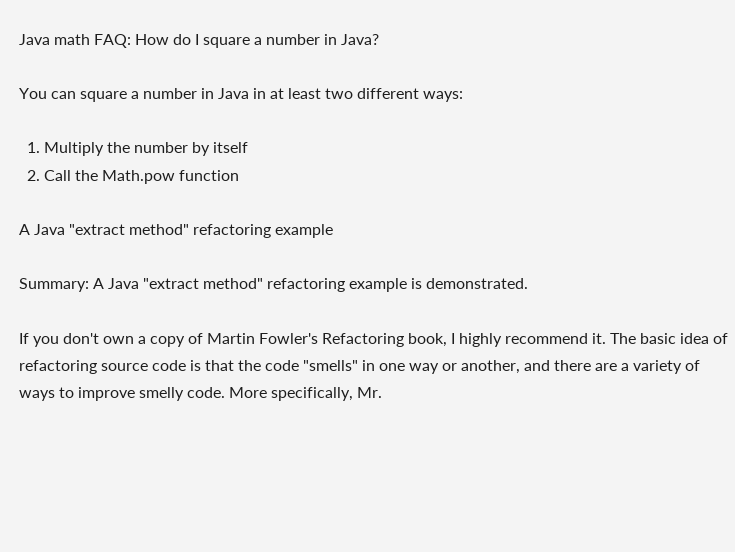Java math FAQ: How do I square a number in Java?

You can square a number in Java in at least two different ways:

  1. Multiply the number by itself
  2. Call the Math.pow function

A Java "extract method" refactoring example

Summary: A Java "extract method" refactoring example is demonstrated.

If you don't own a copy of Martin Fowler's Refactoring book, I highly recommend it. The basic idea of refactoring source code is that the code "smells" in one way or another, and there are a variety of ways to improve smelly code. More specifically, Mr.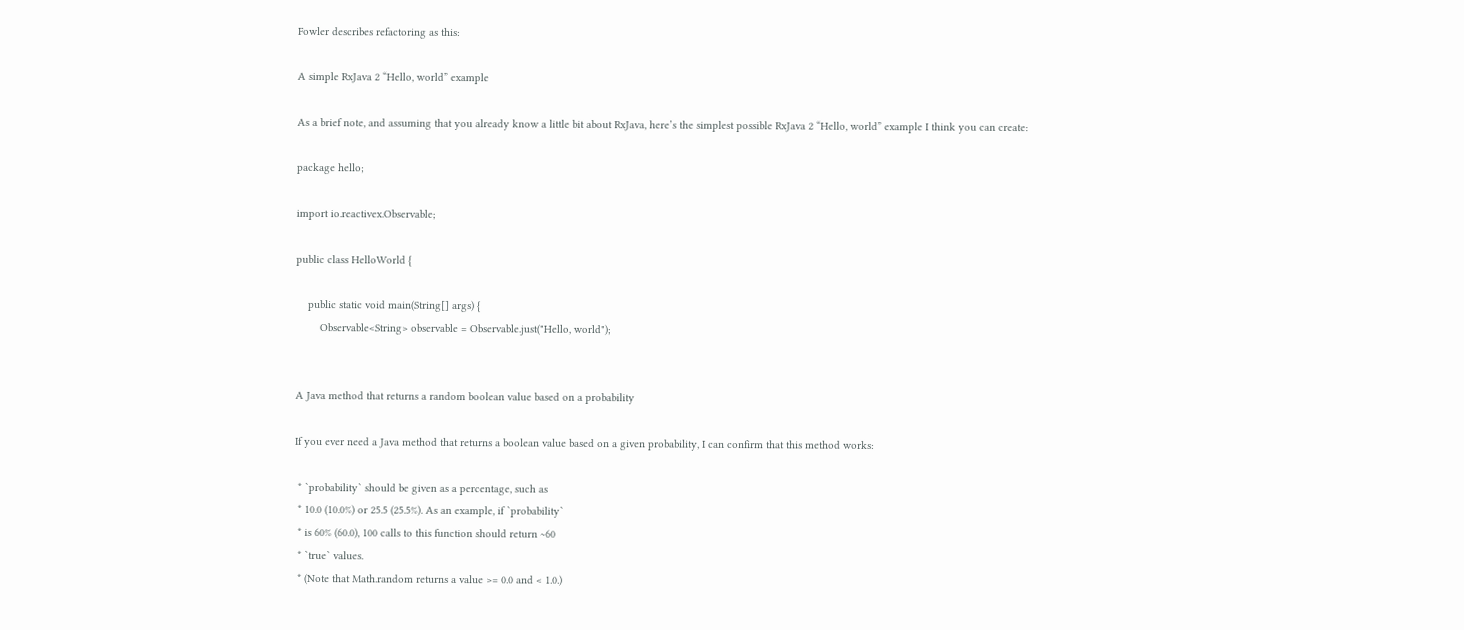Fowler describes refactoring as this:

A simple RxJava 2 “Hello, world” example

As a brief note, and assuming that you already know a little bit about RxJava, here’s the simplest possible RxJava 2 “Hello, world” example I think you can create:

package hello;

import io.reactivex.Observable;

public class HelloWorld {

    public static void main(String[] args) {
        Observable<String> observable = Observable.just("Hello, world");


A Java method that returns a random boolean value based on a probability

If you ever need a Java method that returns a boolean value based on a given probability, I can confirm that this method works:

 * `probability` should be given as a percentage, such as
 * 10.0 (10.0%) or 25.5 (25.5%). As an example, if `probability`
 * is 60% (60.0), 100 calls to this function should return ~60
 * `true` values.
 * (Note that Math.random returns a value >= 0.0 and < 1.0.)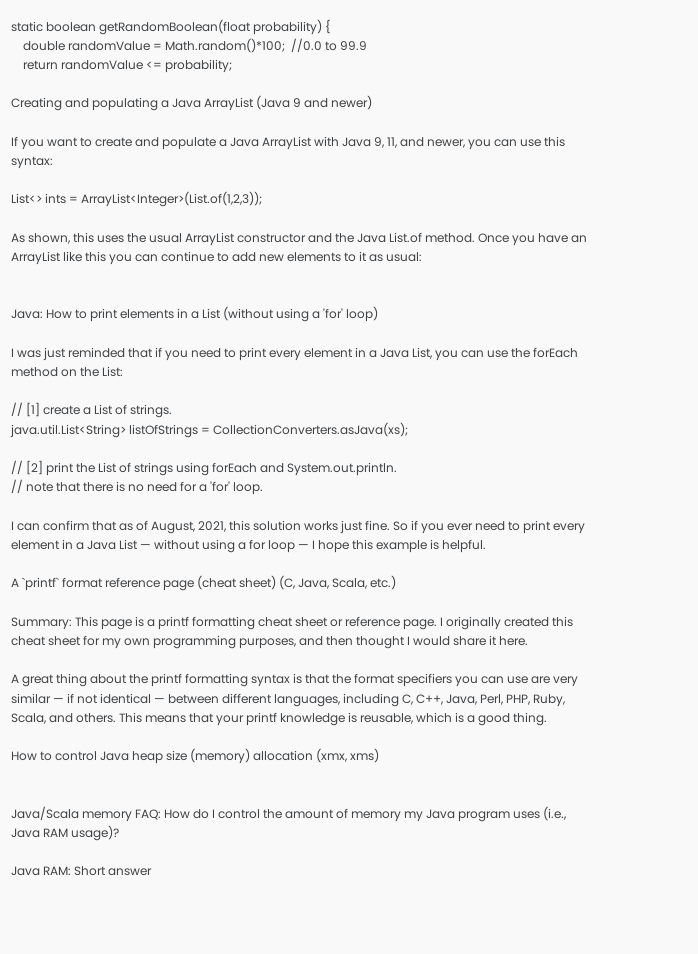static boolean getRandomBoolean(float probability) {
    double randomValue = Math.random()*100;  //0.0 to 99.9
    return randomValue <= probability;

Creating and populating a Java ArrayList (Java 9 and newer)

If you want to create and populate a Java ArrayList with Java 9, 11, and newer, you can use this syntax:

List<> ints = ArrayList<Integer>(List.of(1,2,3));

As shown, this uses the usual ArrayList constructor and the Java List.of method. Once you have an ArrayList like this you can continue to add new elements to it as usual:


Java: How to print elements in a List (without using a 'for' loop)

I was just reminded that if you need to print every element in a Java List, you can use the forEach method on the List:

// [1] create a List of strings.
java.util.List<String> listOfStrings = CollectionConverters.asJava(xs);

// [2] print the List of strings using forEach and System.out.println.
// note that there is no need for a 'for' loop.

I can confirm that as of August, 2021, this solution works just fine. So if you ever need to print every element in a Java List — without using a for loop — I hope this example is helpful.

A `printf` format reference page (cheat sheet) (C, Java, Scala, etc.)

Summary: This page is a printf formatting cheat sheet or reference page. I originally created this cheat sheet for my own programming purposes, and then thought I would share it here.

A great thing about the printf formatting syntax is that the format specifiers you can use are very similar — if not identical — between different languages, including C, C++, Java, Perl, PHP, Ruby, Scala, and others. This means that your printf knowledge is reusable, which is a good thing.

How to control Java heap size (memory) allocation (xmx, xms)


Java/Scala memory FAQ: How do I control the amount of memory my Java program uses (i.e., Java RAM usage)?

Java RAM: Short answer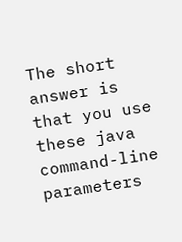The short answer is that you use these java command-line parameters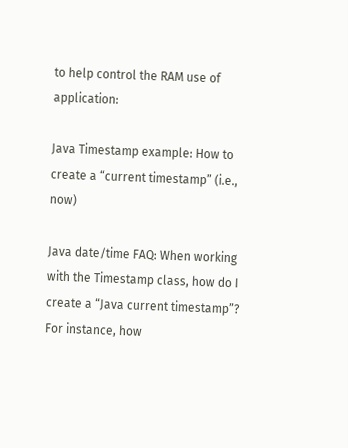to help control the RAM use of application:

Java Timestamp example: How to create a “current timestamp” (i.e., now)

Java date/time FAQ: When working with the Timestamp class, how do I create a “Java current timestamp”? For instance, how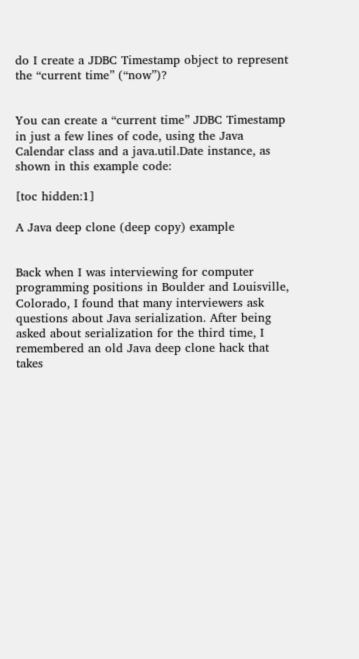do I create a JDBC Timestamp object to represent the “current time” (“now”)?


You can create a “current time” JDBC Timestamp in just a few lines of code, using the Java Calendar class and a java.util.Date instance, as shown in this example code:

[toc hidden:1]

A Java deep clone (deep copy) example


Back when I was interviewing for computer programming positions in Boulder and Louisville, Colorado, I found that many interviewers ask questions about Java serialization. After being asked about serialization for the third time, I remembered an old Java deep clone hack that takes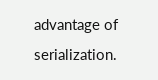advantage of serialization.